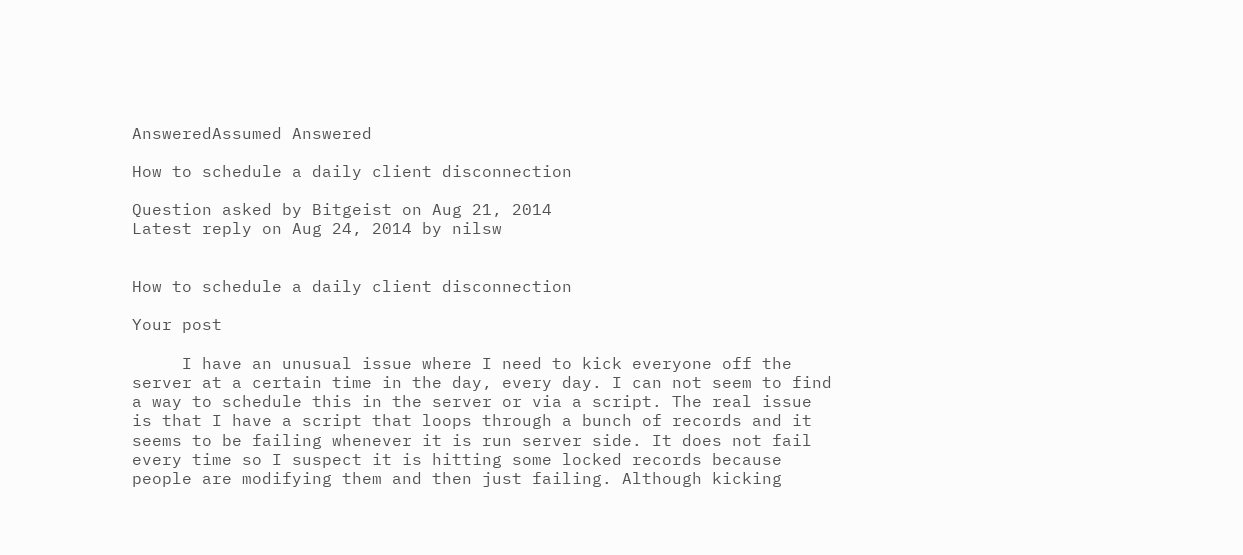AnsweredAssumed Answered

How to schedule a daily client disconnection

Question asked by Bitgeist on Aug 21, 2014
Latest reply on Aug 24, 2014 by nilsw


How to schedule a daily client disconnection

Your post

     I have an unusual issue where I need to kick everyone off the server at a certain time in the day, every day. I can not seem to find a way to schedule this in the server or via a script. The real issue is that I have a script that loops through a bunch of records and it seems to be failing whenever it is run server side. It does not fail every time so I suspect it is hitting some locked records because people are modifying them and then just failing. Although kicking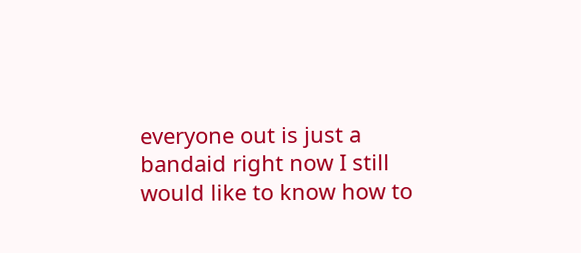everyone out is just a bandaid right now I still would like to know how to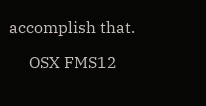accomplish that.

     OSX FMS12